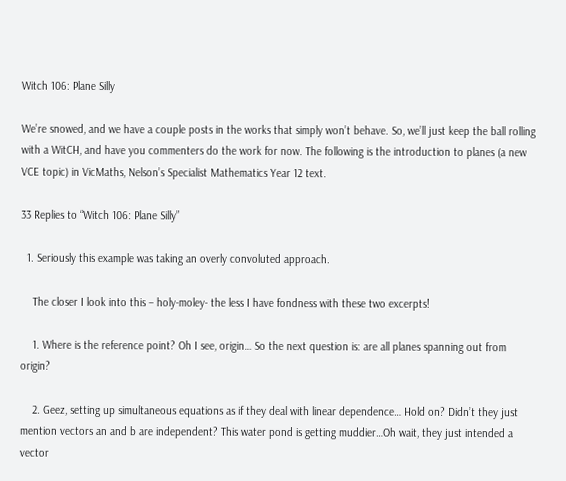Witch 106: Plane Silly

We’re snowed, and we have a couple posts in the works that simply won’t behave. So, we’ll just keep the ball rolling with a WitCH, and have you commenters do the work for now. The following is the introduction to planes (a new VCE topic) in VicMaths, Nelson’s Specialist Mathematics Year 12 text.

33 Replies to “Witch 106: Plane Silly”

  1. Seriously this example was taking an overly convoluted approach.

    The closer I look into this – holy-moley- the less I have fondness with these two excerpts!

    1. Where is the reference point? Oh I see, origin… So the next question is: are all planes spanning out from origin?

    2. Geez, setting up simultaneous equations as if they deal with linear dependence… Hold on? Didn’t they just mention vectors an and b are independent? This water pond is getting muddier…Oh wait, they just intended a vector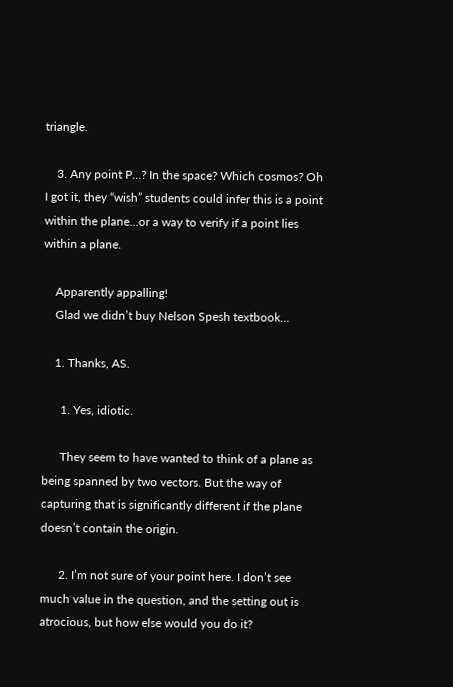triangle.

    3. Any point P…? In the space? Which cosmos? Oh I got it, they “wish” students could infer this is a point within the plane…or a way to verify if a point lies within a plane.

    Apparently appalling!
    Glad we didn’t buy Nelson Spesh textbook…

    1. Thanks, AS.

      1. Yes, idiotic.

      They seem to have wanted to think of a plane as being spanned by two vectors. But the way of capturing that is significantly different if the plane doesn’t contain the origin.

      2. I’m not sure of your point here. I don’t see much value in the question, and the setting out is atrocious, but how else would you do it?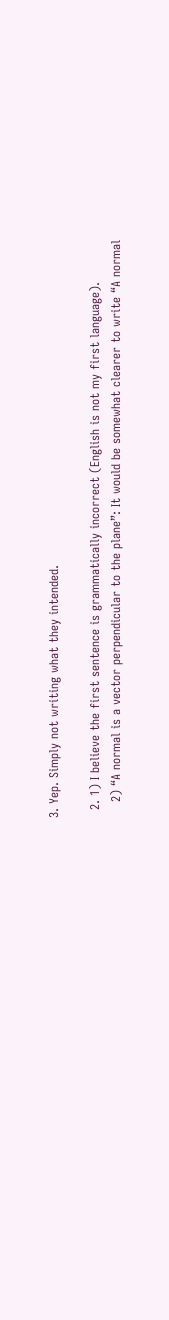3. Yep. Simply not writing what they intended.

  2. 1) I believe the first sentence is grammatically incorrect (English is not my first language).
    2) “A normal is a vector perpendicular to the plane”: It would be somewhat clearer to write “A normal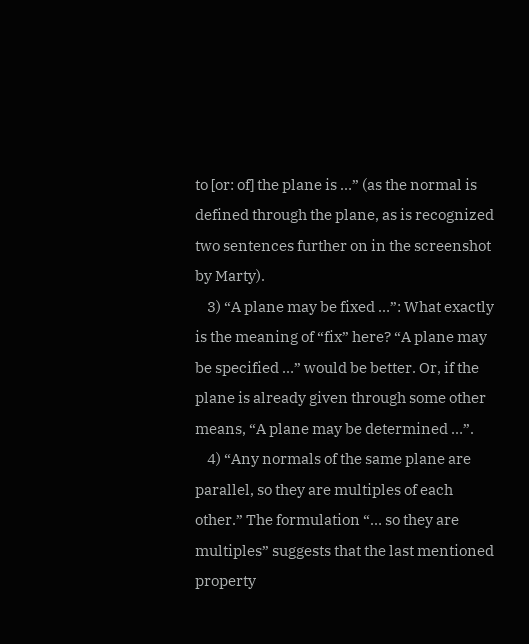to [or: of] the plane is …” (as the normal is defined through the plane, as is recognized two sentences further on in the screenshot by Marty).
    3) “A plane may be fixed …”: What exactly is the meaning of “fix” here? “A plane may be specified …” would be better. Or, if the plane is already given through some other means, “A plane may be determined …”.
    4) “Any normals of the same plane are parallel, so they are multiples of each other.” The formulation “… so they are multiples” suggests that the last mentioned property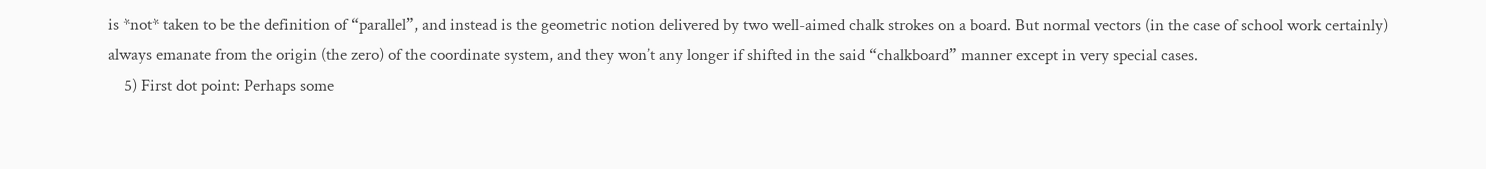is *not* taken to be the definition of “parallel”, and instead is the geometric notion delivered by two well-aimed chalk strokes on a board. But normal vectors (in the case of school work certainly) always emanate from the origin (the zero) of the coordinate system, and they won’t any longer if shifted in the said “chalkboard” manner except in very special cases.
    5) First dot point: Perhaps some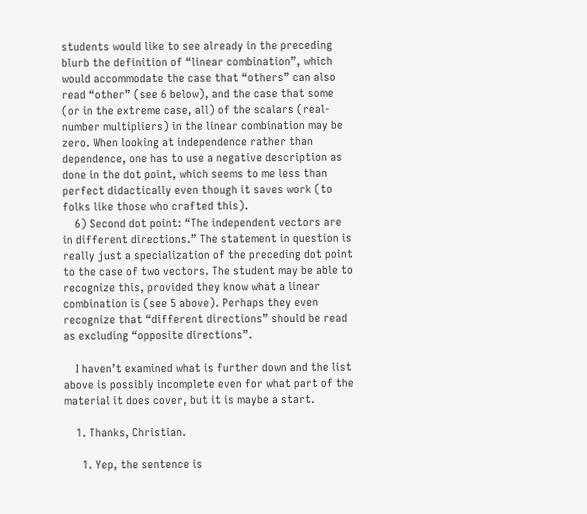students would like to see already in the preceding blurb the definition of “linear combination”, which would accommodate the case that “others” can also read “other” (see 6 below), and the case that some (or in the extreme case, all) of the scalars (real-number multipliers) in the linear combination may be zero. When looking at independence rather than dependence, one has to use a negative description as done in the dot point, which seems to me less than perfect didactically even though it saves work (to folks like those who crafted this).
    6) Second dot point: “The independent vectors are in different directions.” The statement in question is really just a specialization of the preceding dot point to the case of two vectors. The student may be able to recognize this, provided they know what a linear combination is (see 5 above). Perhaps they even recognize that “different directions” should be read as excluding “opposite directions”.

    I haven’t examined what is further down and the list above is possibly incomplete even for what part of the material it does cover, but it is maybe a start.

    1. Thanks, Christian.

      1. Yep, the sentence is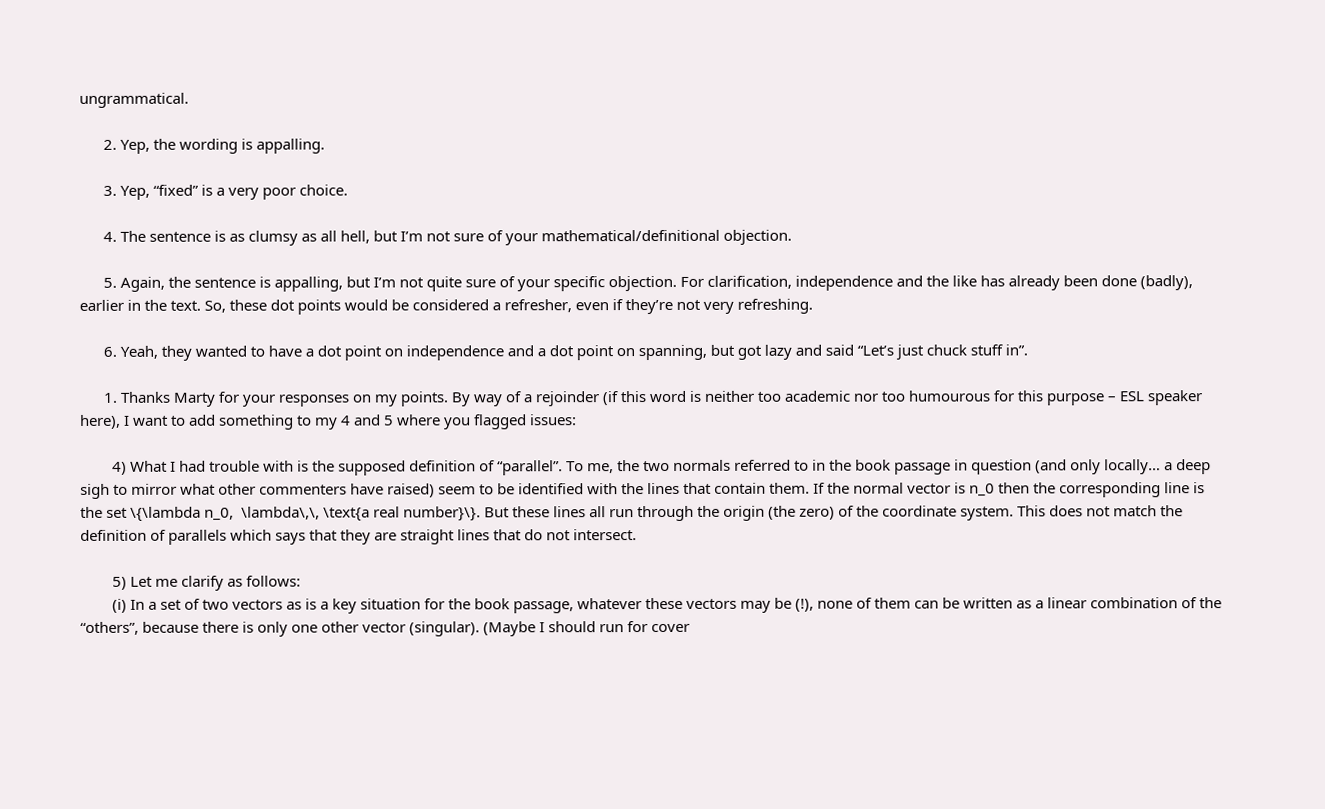ungrammatical.

      2. Yep, the wording is appalling.

      3. Yep, “fixed” is a very poor choice.

      4. The sentence is as clumsy as all hell, but I’m not sure of your mathematical/definitional objection.

      5. Again, the sentence is appalling, but I’m not quite sure of your specific objection. For clarification, independence and the like has already been done (badly), earlier in the text. So, these dot points would be considered a refresher, even if they’re not very refreshing.

      6. Yeah, they wanted to have a dot point on independence and a dot point on spanning, but got lazy and said “Let’s just chuck stuff in”.

      1. Thanks Marty for your responses on my points. By way of a rejoinder (if this word is neither too academic nor too humourous for this purpose – ESL speaker here), I want to add something to my 4 and 5 where you flagged issues:

        4) What I had trouble with is the supposed definition of “parallel”. To me, the two normals referred to in the book passage in question (and only locally… a deep sigh to mirror what other commenters have raised) seem to be identified with the lines that contain them. If the normal vector is n_0 then the corresponding line is the set \{\lambda n_0,  \lambda\,\, \text{a real number}\}. But these lines all run through the origin (the zero) of the coordinate system. This does not match the definition of parallels which says that they are straight lines that do not intersect.

        5) Let me clarify as follows:
        (i) In a set of two vectors as is a key situation for the book passage, whatever these vectors may be (!), none of them can be written as a linear combination of the “others”, because there is only one other vector (singular). (Maybe I should run for cover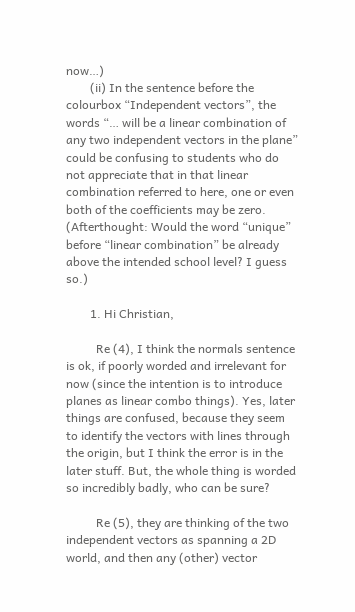now…)
        (ii) In the sentence before the colourbox “Independent vectors”, the words “… will be a linear combination of any two independent vectors in the plane” could be confusing to students who do not appreciate that in that linear combination referred to here, one or even both of the coefficients may be zero. (Afterthought: Would the word “unique” before “linear combination” be already above the intended school level? I guess so.)

        1. Hi Christian,

          Re (4), I think the normals sentence is ok, if poorly worded and irrelevant for now (since the intention is to introduce planes as linear combo things). Yes, later things are confused, because they seem to identify the vectors with lines through the origin, but I think the error is in the later stuff. But, the whole thing is worded so incredibly badly, who can be sure?

          Re (5), they are thinking of the two independent vectors as spanning a 2D world, and then any (other) vector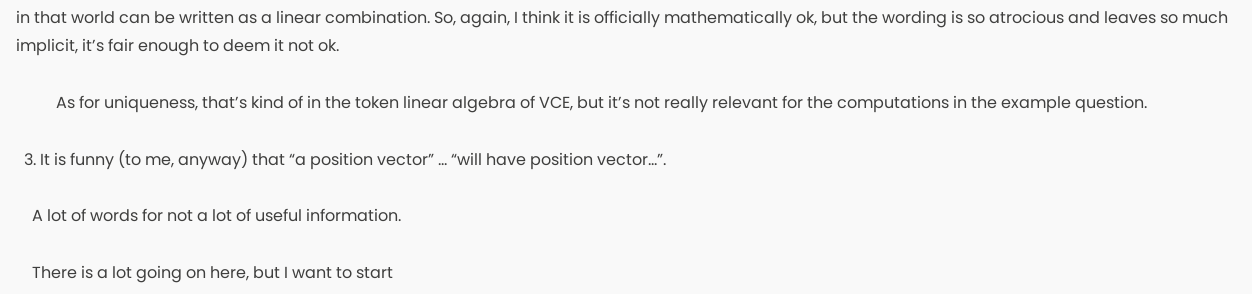in that world can be written as a linear combination. So, again, I think it is officially mathematically ok, but the wording is so atrocious and leaves so much implicit, it’s fair enough to deem it not ok.

          As for uniqueness, that’s kind of in the token linear algebra of VCE, but it’s not really relevant for the computations in the example question.

  3. It is funny (to me, anyway) that “a position vector” … “will have position vector…”.

    A lot of words for not a lot of useful information.

    There is a lot going on here, but I want to start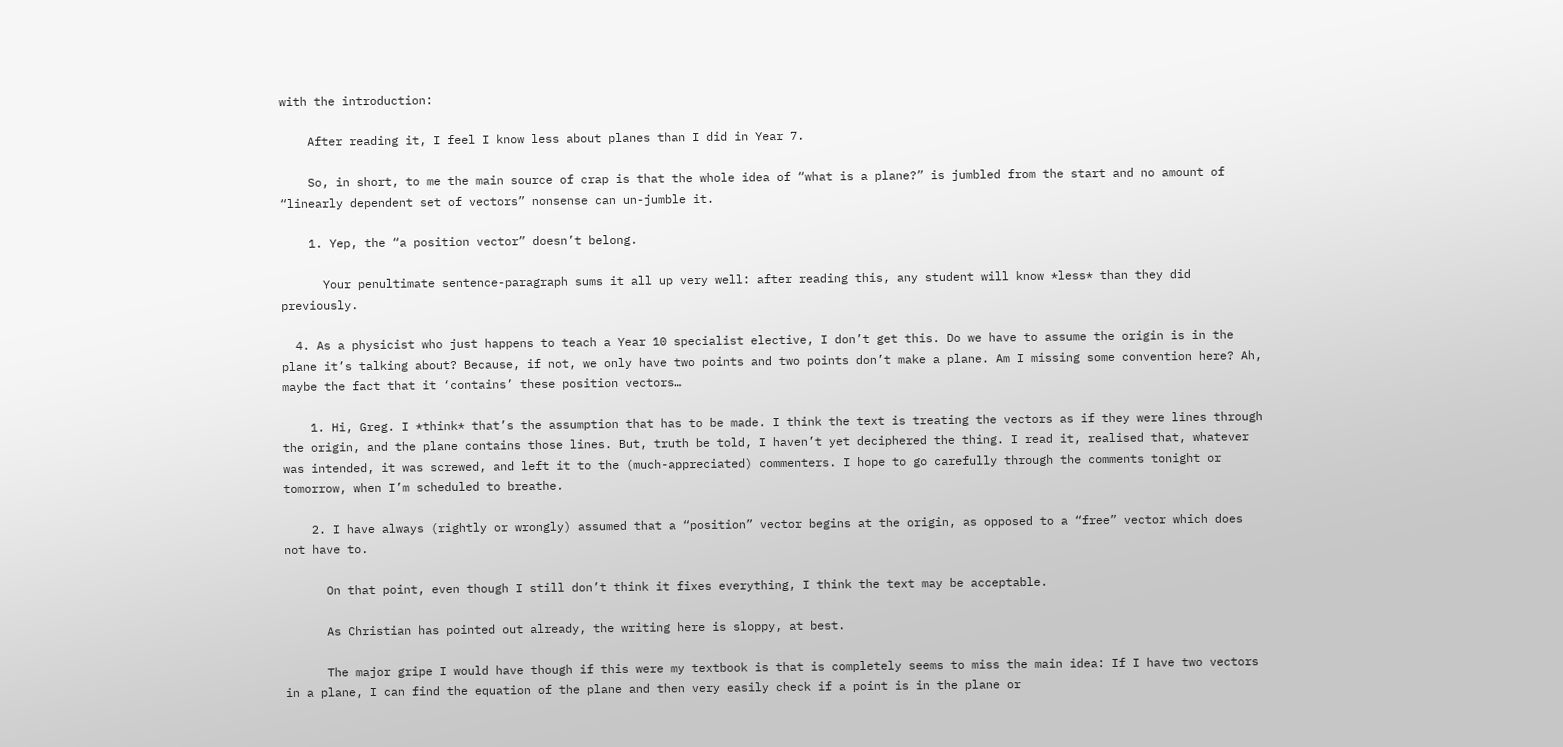with the introduction:

    After reading it, I feel I know less about planes than I did in Year 7.

    So, in short, to me the main source of crap is that the whole idea of “what is a plane?” is jumbled from the start and no amount of “linearly dependent set of vectors” nonsense can un-jumble it.

    1. Yep, the “a position vector” doesn’t belong.

      Your penultimate sentence-paragraph sums it all up very well: after reading this, any student will know *less* than they did previously.

  4. As a physicist who just happens to teach a Year 10 specialist elective, I don’t get this. Do we have to assume the origin is in the plane it’s talking about? Because, if not, we only have two points and two points don’t make a plane. Am I missing some convention here? Ah, maybe the fact that it ‘contains’ these position vectors…

    1. Hi, Greg. I *think* that’s the assumption that has to be made. I think the text is treating the vectors as if they were lines through the origin, and the plane contains those lines. But, truth be told, I haven’t yet deciphered the thing. I read it, realised that, whatever was intended, it was screwed, and left it to the (much-appreciated) commenters. I hope to go carefully through the comments tonight or tomorrow, when I’m scheduled to breathe.

    2. I have always (rightly or wrongly) assumed that a “position” vector begins at the origin, as opposed to a “free” vector which does not have to.

      On that point, even though I still don’t think it fixes everything, I think the text may be acceptable.

      As Christian has pointed out already, the writing here is sloppy, at best.

      The major gripe I would have though if this were my textbook is that is completely seems to miss the main idea: If I have two vectors in a plane, I can find the equation of the plane and then very easily check if a point is in the plane or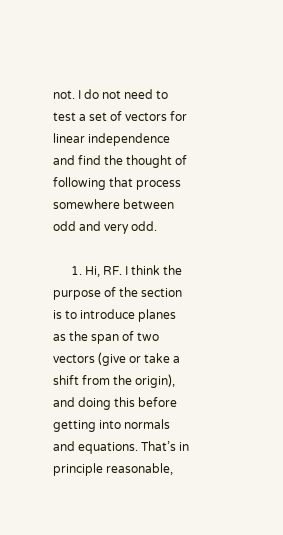not. I do not need to test a set of vectors for linear independence and find the thought of following that process somewhere between odd and very odd.

      1. Hi, RF. I think the purpose of the section is to introduce planes as the span of two vectors (give or take a shift from the origin), and doing this before getting into normals and equations. That’s in principle reasonable,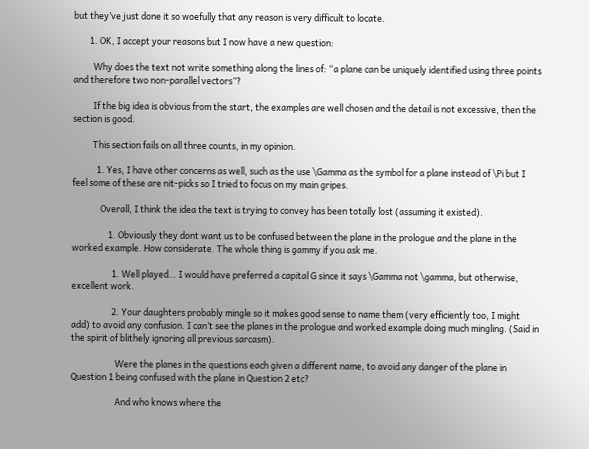but they’ve just done it so woefully that any reason is very difficult to locate.

        1. OK, I accept your reasons but I now have a new question:

          Why does the text not write something along the lines of: “a plane can be uniquely identified using three points and therefore two non-parallel vectors”?

          If the big idea is obvious from the start, the examples are well chosen and the detail is not excessive, then the section is good.

          This section fails on all three counts, in my opinion.

            1. Yes, I have other concerns as well, such as the use \Gamma as the symbol for a plane instead of \Pi but I feel some of these are nit-picks so I tried to focus on my main gripes.

              Overall, I think the idea the text is trying to convey has been totally lost (assuming it existed).

                  1. Obviously they dont want us to be confused between the plane in the prologue and the plane in the worked example. How considerate. The whole thing is gammy if you ask me.

                    1. Well played… I would have preferred a capital G since it says \Gamma not \gamma, but otherwise, excellent work.

                    2. Your daughters probably mingle so it makes good sense to name them (very efficiently too, I might add) to avoid any confusion. I can’t see the planes in the prologue and worked example doing much mingling. (Said in the spirit of blithely ignoring all previous sarcasm).

                      Were the planes in the questions each given a different name, to avoid any danger of the plane in Question 1 being confused with the plane in Question 2 etc?

                      And who knows where the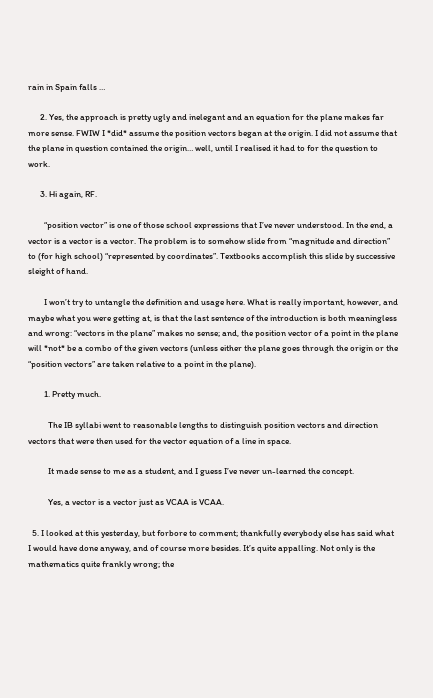rain in Spain falls …

      2. Yes, the approach is pretty ugly and inelegant and an equation for the plane makes far more sense. FWIW I *did* assume the position vectors began at the origin. I did not assume that the plane in question contained the origin… well, until I realised it had to for the question to work.

      3. Hi again, RF.

        “position vector” is one of those school expressions that I’ve never understood. In the end, a vector is a vector is a vector. The problem is to somehow slide from “magnitude and direction” to (for high school) “represented by coordinates”. Textbooks accomplish this slide by successive sleight of hand.

        I won’t try to untangle the definition and usage here. What is really important, however, and maybe what you were getting at, is that the last sentence of the introduction is both meaningless and wrong: “vectors in the plane” makes no sense; and, the position vector of a point in the plane will *not* be a combo of the given vectors (unless either the plane goes through the origin or the “position vectors” are taken relative to a point in the plane).

        1. Pretty much.

          The IB syllabi went to reasonable lengths to distinguish position vectors and direction vectors that were then used for the vector equation of a line in space.

          It made sense to me as a student, and I guess I’ve never un-learned the concept.

          Yes, a vector is a vector just as VCAA is VCAA.

  5. I looked at this yesterday, but forbore to comment; thankfully everybody else has said what I would have done anyway, and of course more besides. It’s quite appalling. Not only is the mathematics quite frankly wrong; the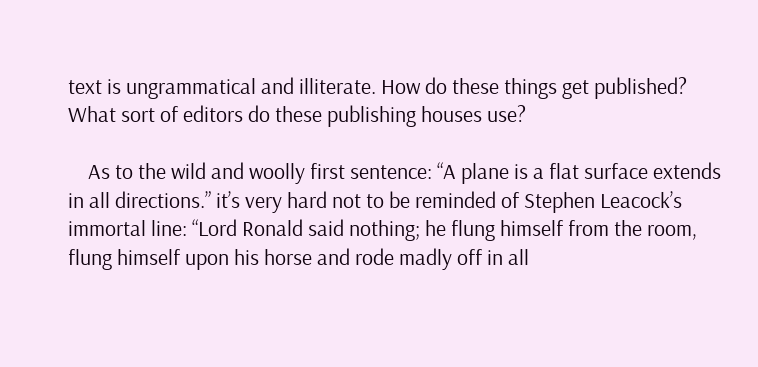text is ungrammatical and illiterate. How do these things get published? What sort of editors do these publishing houses use?

    As to the wild and woolly first sentence: “A plane is a flat surface extends in all directions.” it’s very hard not to be reminded of Stephen Leacock’s immortal line: “Lord Ronald said nothing; he flung himself from the room, flung himself upon his horse and rode madly off in all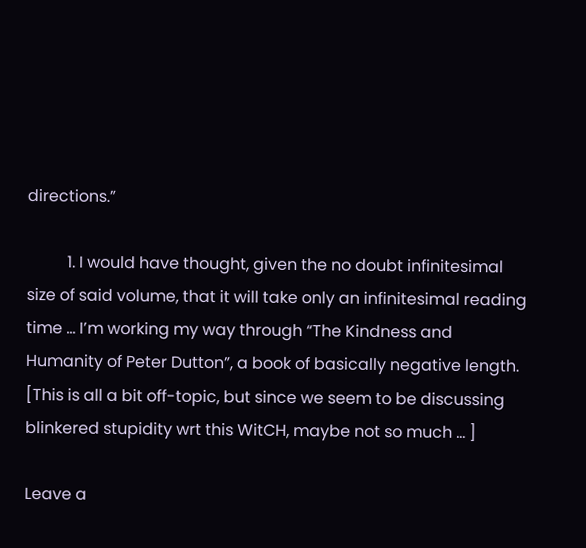directions.”

          1. I would have thought, given the no doubt infinitesimal size of said volume, that it will take only an infinitesimal reading time … I’m working my way through “The Kindness and Humanity of Peter Dutton”, a book of basically negative length. [This is all a bit off-topic, but since we seem to be discussing blinkered stupidity wrt this WitCH, maybe not so much … ]

Leave a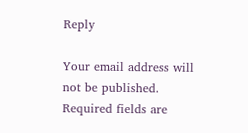Reply

Your email address will not be published. Required fields are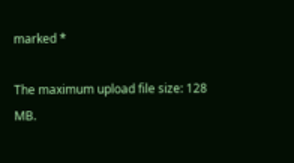marked *

The maximum upload file size: 128 MB.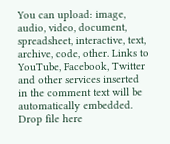You can upload: image, audio, video, document, spreadsheet, interactive, text, archive, code, other. Links to YouTube, Facebook, Twitter and other services inserted in the comment text will be automatically embedded. Drop file here